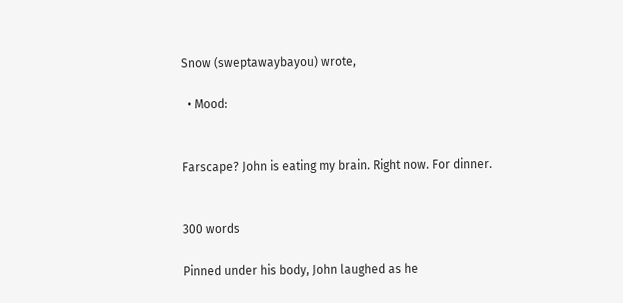Snow (sweptawaybayou) wrote,

  • Mood:


Farscape? John is eating my brain. Right now. For dinner.


300 words

Pinned under his body, John laughed as he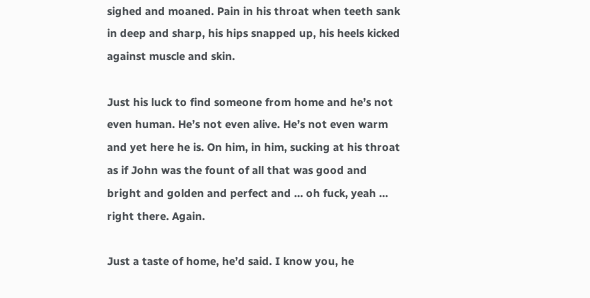sighed and moaned. Pain in his throat when teeth sank in deep and sharp, his hips snapped up, his heels kicked against muscle and skin.

Just his luck to find someone from home and he’s not even human. He’s not even alive. He’s not even warm and yet here he is. On him, in him, sucking at his throat as if John was the fount of all that was good and bright and golden and perfect and … oh fuck, yeah … right there. Again.

Just a taste of home, he’d said. I know you, he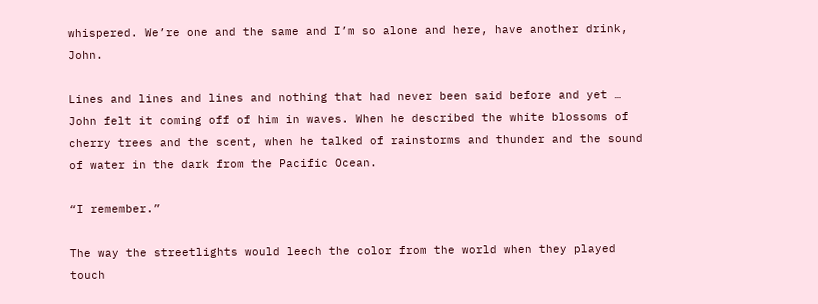whispered. We’re one and the same and I’m so alone and here, have another drink, John.

Lines and lines and lines and nothing that had never been said before and yet … John felt it coming off of him in waves. When he described the white blossoms of cherry trees and the scent, when he talked of rainstorms and thunder and the sound of water in the dark from the Pacific Ocean.

“I remember.”

The way the streetlights would leech the color from the world when they played touch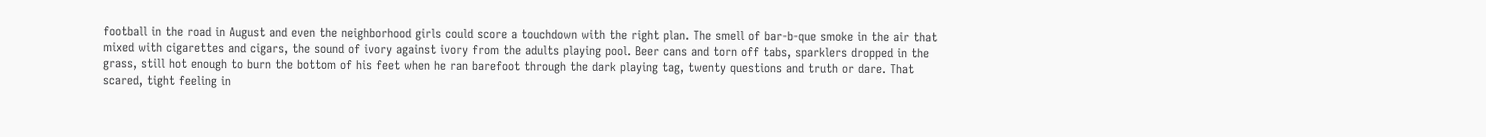football in the road in August and even the neighborhood girls could score a touchdown with the right plan. The smell of bar-b-que smoke in the air that mixed with cigarettes and cigars, the sound of ivory against ivory from the adults playing pool. Beer cans and torn off tabs, sparklers dropped in the grass, still hot enough to burn the bottom of his feet when he ran barefoot through the dark playing tag, twenty questions and truth or dare. That scared, tight feeling in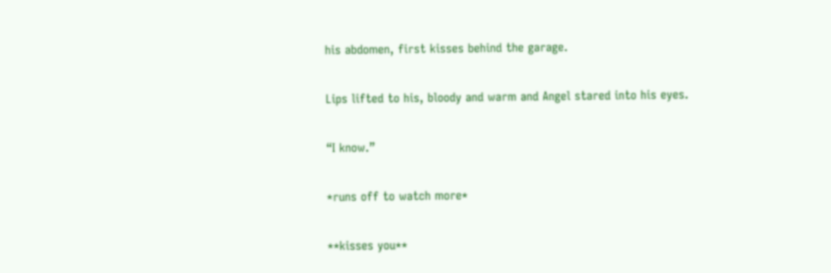his abdomen, first kisses behind the garage.

Lips lifted to his, bloody and warm and Angel stared into his eyes.

“I know.”

*runs off to watch more*

**kisses you**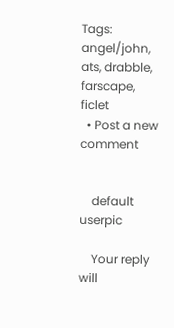Tags: angel/john, ats, drabble, farscape, ficlet
  • Post a new comment


    default userpic

    Your reply will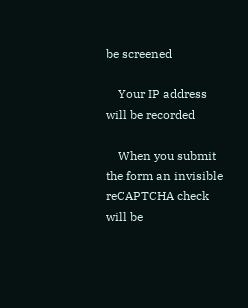be screened

    Your IP address will be recorded

    When you submit the form an invisible reCAPTCHA check will be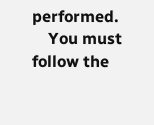performed.
    You must follow the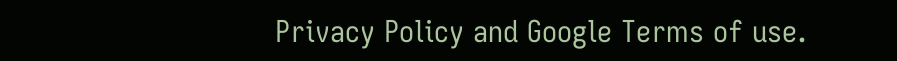Privacy Policy and Google Terms of use.